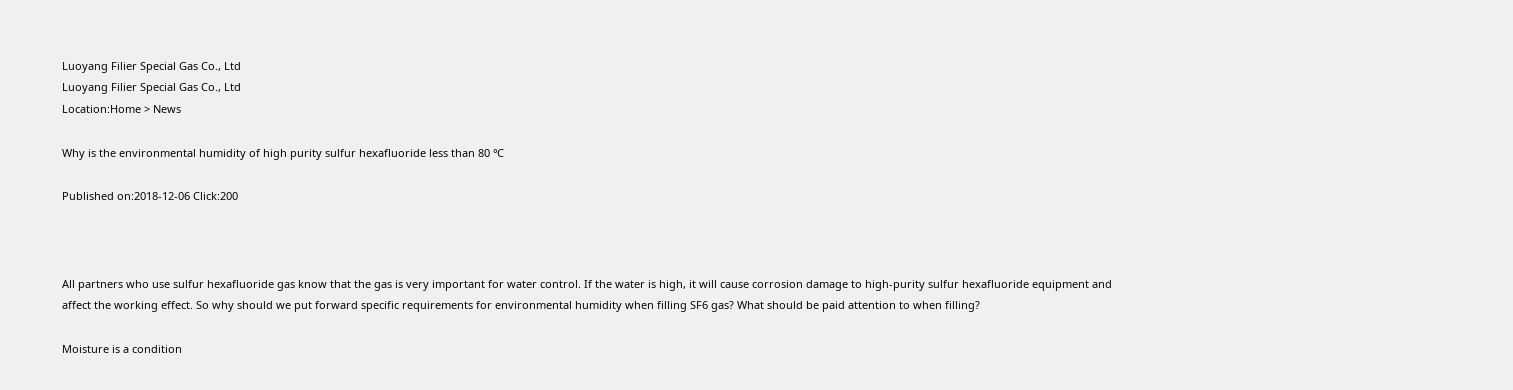Luoyang Filier Special Gas Co., Ltd
Luoyang Filier Special Gas Co., Ltd
Location:Home > News

Why is the environmental humidity of high purity sulfur hexafluoride less than 80 ℃

Published on:2018-12-06 Click:200



All partners who use sulfur hexafluoride gas know that the gas is very important for water control. If the water is high, it will cause corrosion damage to high-purity sulfur hexafluoride equipment and affect the working effect. So why should we put forward specific requirements for environmental humidity when filling SF6 gas? What should be paid attention to when filling?

Moisture is a condition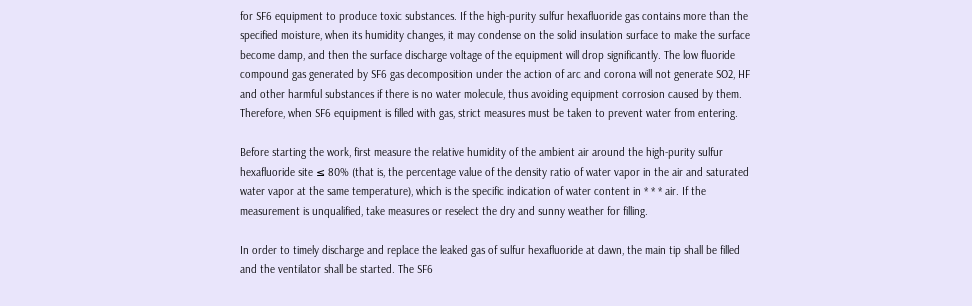for SF6 equipment to produce toxic substances. If the high-purity sulfur hexafluoride gas contains more than the specified moisture, when its humidity changes, it may condense on the solid insulation surface to make the surface become damp, and then the surface discharge voltage of the equipment will drop significantly. The low fluoride compound gas generated by SF6 gas decomposition under the action of arc and corona will not generate SO2, HF and other harmful substances if there is no water molecule, thus avoiding equipment corrosion caused by them. Therefore, when SF6 equipment is filled with gas, strict measures must be taken to prevent water from entering.

Before starting the work, first measure the relative humidity of the ambient air around the high-purity sulfur hexafluoride site ≤ 80% (that is, the percentage value of the density ratio of water vapor in the air and saturated water vapor at the same temperature), which is the specific indication of water content in * * * air. If the measurement is unqualified, take measures or reselect the dry and sunny weather for filling.

In order to timely discharge and replace the leaked gas of sulfur hexafluoride at dawn, the main tip shall be filled and the ventilator shall be started. The SF6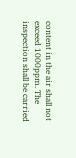content in the air shall not exceed 1000ppm. The inspection shall be carried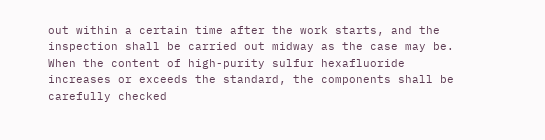out within a certain time after the work starts, and the inspection shall be carried out midway as the case may be. When the content of high-purity sulfur hexafluoride increases or exceeds the standard, the components shall be carefully checked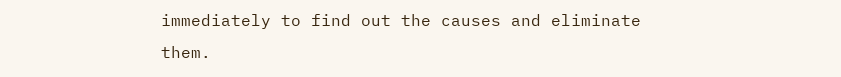immediately to find out the causes and eliminate them.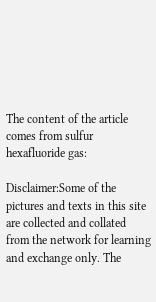The content of the article comes from sulfur hexafluoride gas:

Disclaimer:Some of the pictures and texts in this site are collected and collated from the network for learning and exchange only. The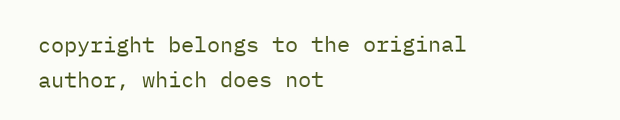copyright belongs to the original author, which does not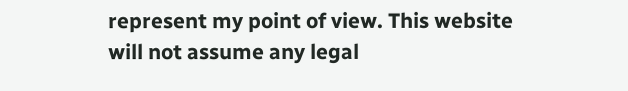represent my point of view. This website will not assume any legal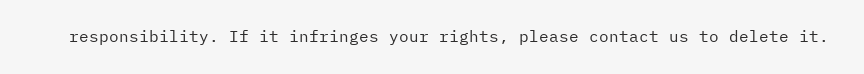responsibility. If it infringes your rights, please contact us to delete it.